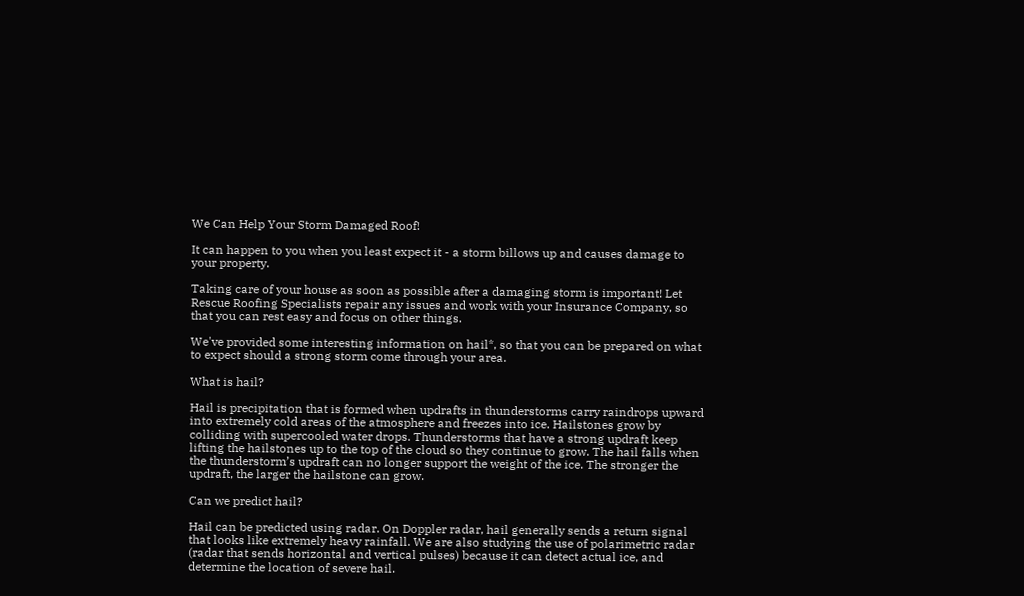We Can Help Your Storm Damaged Roof!

It can happen to you when you least expect it - a storm billows up and causes damage to your property.

Taking care of your house as soon as possible after a damaging storm is important! Let Rescue Roofing Specialists repair any issues and work with your Insurance Company, so that you can rest easy and focus on other things.

We've provided some interesting information on hail*, so that you can be prepared on what to expect should a strong storm come through your area.

What is hail?

Hail is precipitation that is formed when updrafts in thunderstorms carry raindrops upward into extremely cold areas of the atmosphere and freezes into ice. Hailstones grow by colliding with supercooled water drops. Thunderstorms that have a strong updraft keep lifting the hailstones up to the top of the cloud so they continue to grow. The hail falls when the thunderstorm’s updraft can no longer support the weight of the ice. The stronger the updraft, the larger the hailstone can grow.

Can we predict hail?

Hail can be predicted using radar. On Doppler radar, hail generally sends a return signal that looks like extremely heavy rainfall. We are also studying the use of polarimetric radar (radar that sends horizontal and vertical pulses) because it can detect actual ice, and determine the location of severe hail.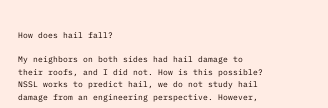How does hail fall?

My neighbors on both sides had hail damage to their roofs, and I did not. How is this possible? NSSL works to predict hail, we do not study hail damage from an engineering perspective. However,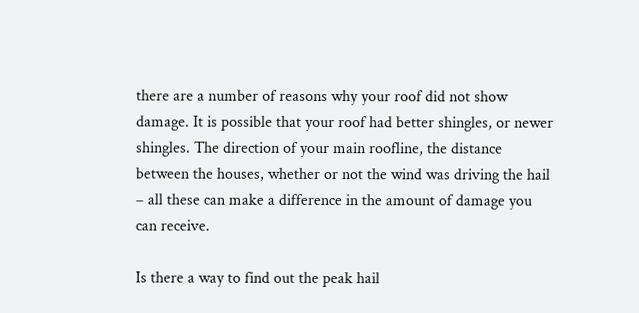there are a number of reasons why your roof did not show damage. It is possible that your roof had better shingles, or newer shingles. The direction of your main roofline, the distance between the houses, whether or not the wind was driving the hail – all these can make a difference in the amount of damage you can receive.

Is there a way to find out the peak hail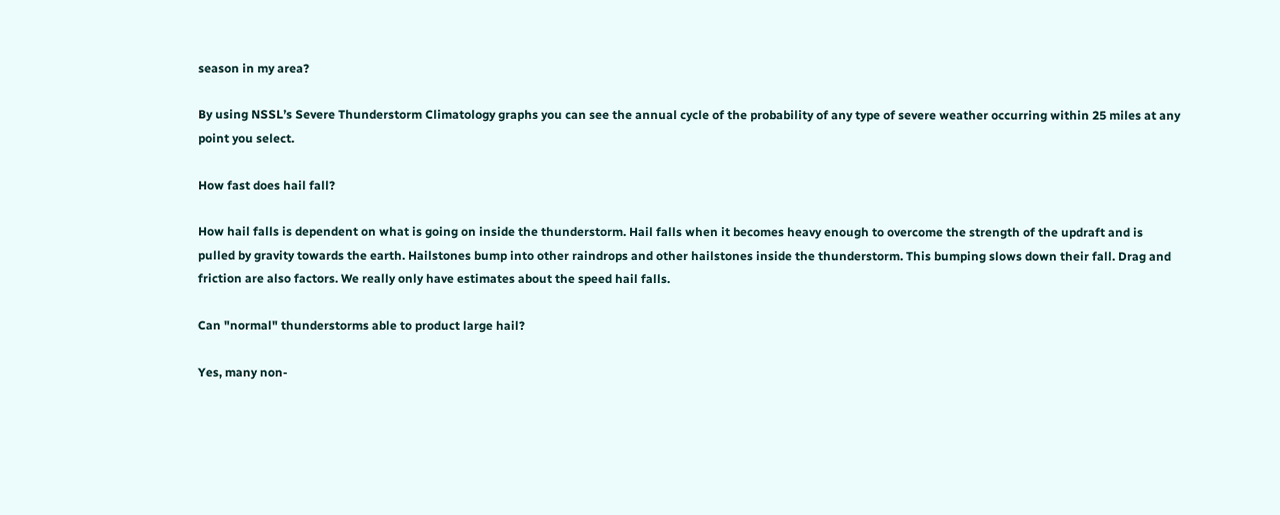season in my area?

By using NSSL’s Severe Thunderstorm Climatology graphs you can see the annual cycle of the probability of any type of severe weather occurring within 25 miles at any point you select.

How fast does hail fall?

How hail falls is dependent on what is going on inside the thunderstorm. Hail falls when it becomes heavy enough to overcome the strength of the updraft and is pulled by gravity towards the earth. Hailstones bump into other raindrops and other hailstones inside the thunderstorm. This bumping slows down their fall. Drag and friction are also factors. We really only have estimates about the speed hail falls.

Can "normal" thunderstorms able to product large hail?

Yes, many non-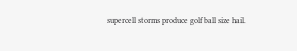supercell storms produce golf ball size hail.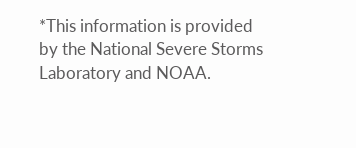*This information is provided by the National Severe Storms Laboratory and NOAA.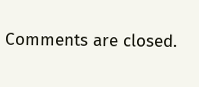Comments are closed.